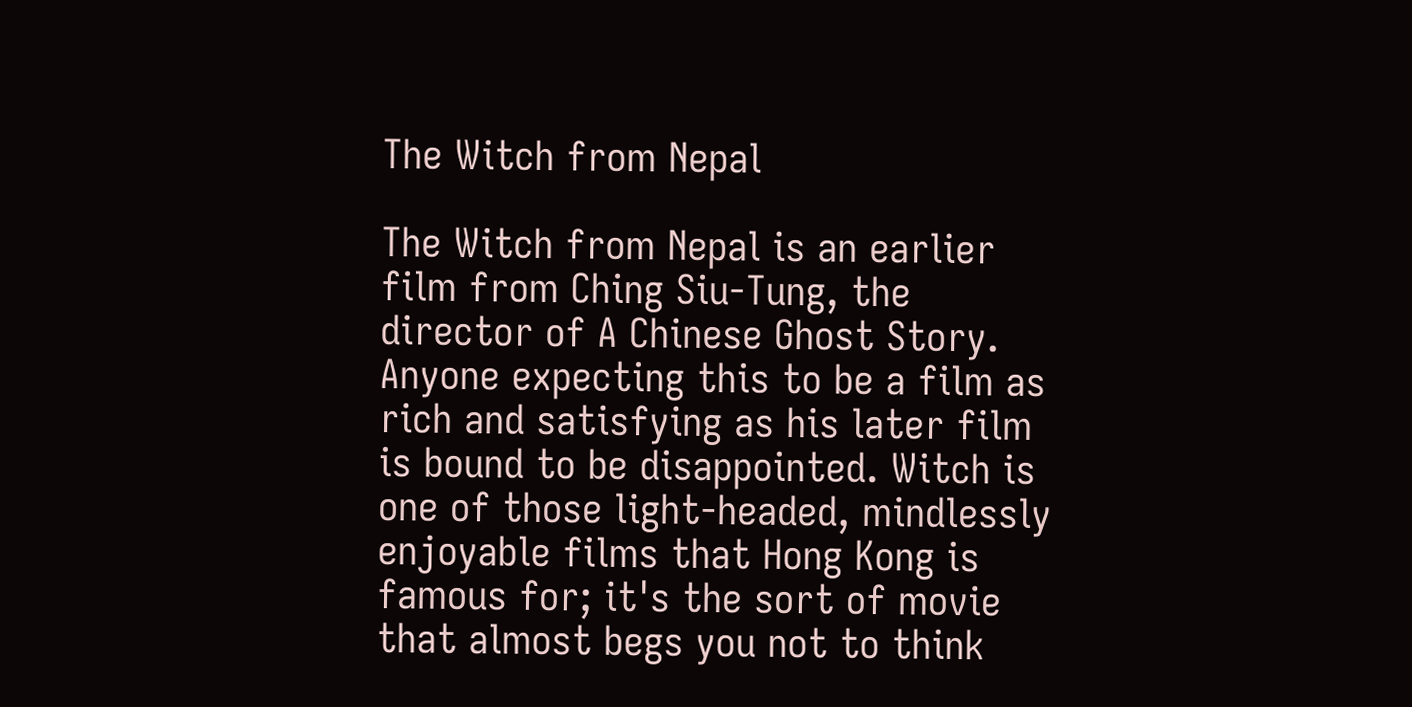The Witch from Nepal

The Witch from Nepal is an earlier film from Ching Siu-Tung, the director of A Chinese Ghost Story. Anyone expecting this to be a film as rich and satisfying as his later film is bound to be disappointed. Witch is one of those light-headed, mindlessly enjoyable films that Hong Kong is famous for; it's the sort of movie that almost begs you not to think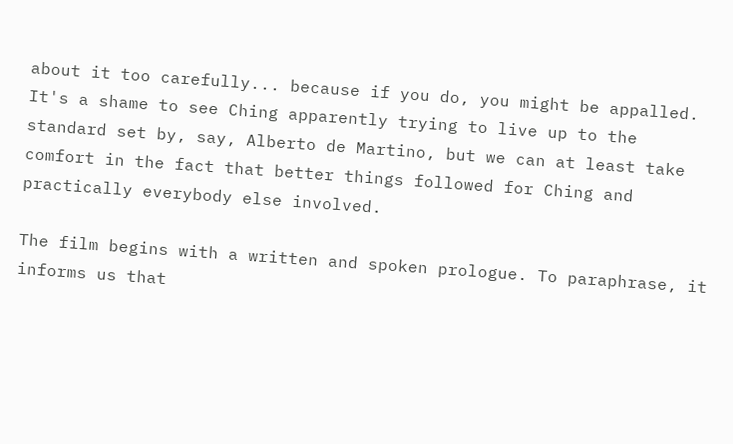about it too carefully... because if you do, you might be appalled. It's a shame to see Ching apparently trying to live up to the standard set by, say, Alberto de Martino, but we can at least take comfort in the fact that better things followed for Ching and practically everybody else involved.

The film begins with a written and spoken prologue. To paraphrase, it informs us that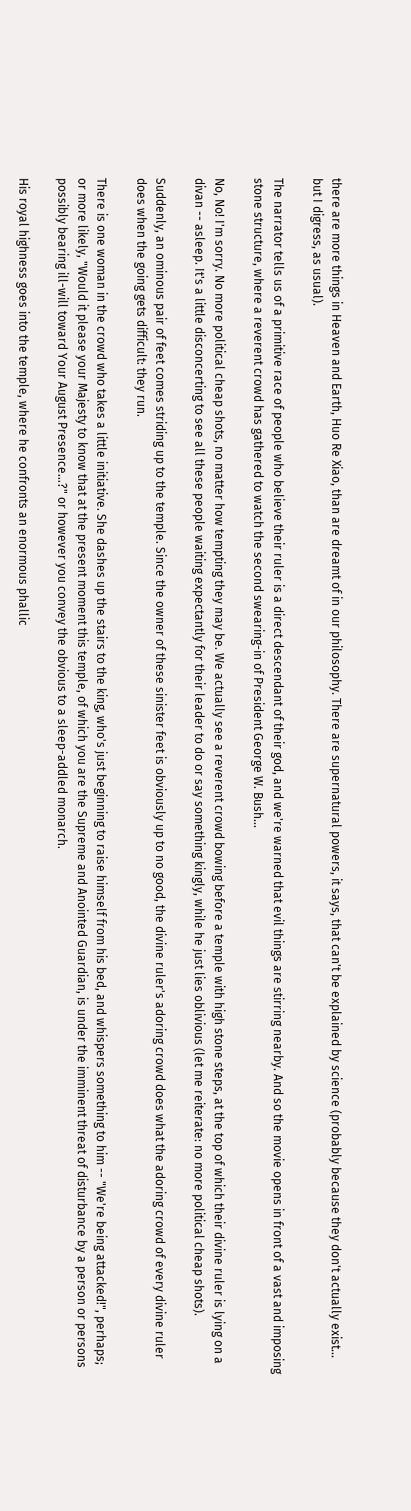there are more things in Heaven and Earth, Huo Re Xiao, than are dreamt of in our philosophy. There are supernatural powers, it says, that can't be explained by science (probably because they don't actually exist... but I digress, as usual).

The narrator tells us of a primitive race of people who believe their ruler is a direct descendant of their god, and we're warned that evil things are stirring nearby. And so the movie opens in front of a vast and imposing stone structure, where a reverent crowd has gathered to watch the second swearing-in of President George W. Bush...

No, No! I'm sorry. No more political cheap shots, no matter how tempting they may be. We actually see a reverent crowd bowing before a temple with high stone steps, at the top of which their divine ruler is lying on a divan -- asleep. It's a little disconcerting to see all these people waiting expectantly for their leader to do or say something kingly, while he just lies oblivious (let me reiterate: no more political cheap shots).

Suddenly, an ominous pair of feet comes striding up to the temple. Since the owner of these sinister feet is obviously up to no good, the divine ruler's adoring crowd does what the adoring crowd of every divine ruler does when the going gets difficult: they run.

There is one woman in the crowd who takes a little initiative. She dashes up the stairs to the king, who's just beginning to raise himself from his bed, and whispers something to him -- "We're being attacked!", perhaps; or more likely, "Would it please your Majesty to know that at the present moment this temple, of which you are the Supreme and Anointed Guardian, is under the imminent threat of disturbance by a person or persons possibly bearing ill-will toward Your August Presence...?" or however you convey the obvious to a sleep-addled monarch.

His royal highness goes into the temple, where he confronts an enormous phallic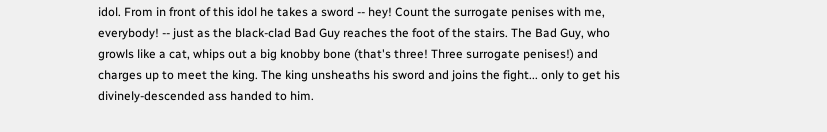idol. From in front of this idol he takes a sword -- hey! Count the surrogate penises with me, everybody! -- just as the black-clad Bad Guy reaches the foot of the stairs. The Bad Guy, who growls like a cat, whips out a big knobby bone (that's three! Three surrogate penises!) and charges up to meet the king. The king unsheaths his sword and joins the fight... only to get his divinely-descended ass handed to him.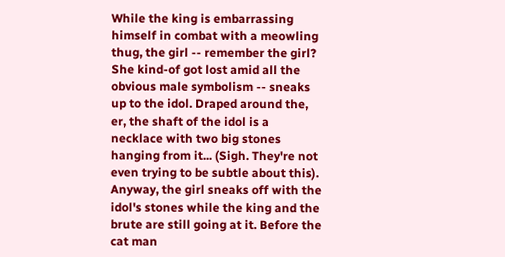While the king is embarrassing himself in combat with a meowling thug, the girl -- remember the girl? She kind-of got lost amid all the obvious male symbolism -- sneaks up to the idol. Draped around the, er, the shaft of the idol is a necklace with two big stones hanging from it... (Sigh. They're not even trying to be subtle about this). Anyway, the girl sneaks off with the idol's stones while the king and the brute are still going at it. Before the cat man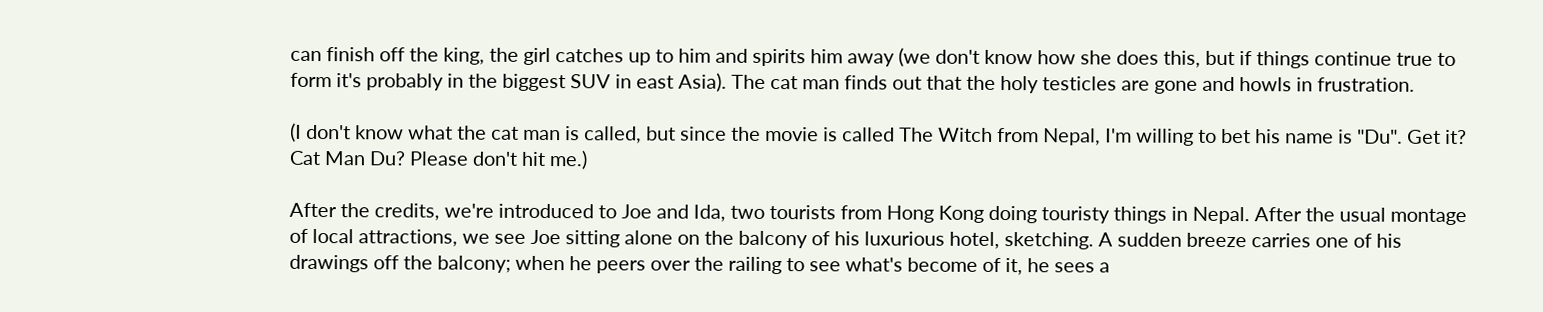can finish off the king, the girl catches up to him and spirits him away (we don't know how she does this, but if things continue true to form it's probably in the biggest SUV in east Asia). The cat man finds out that the holy testicles are gone and howls in frustration.

(I don't know what the cat man is called, but since the movie is called The Witch from Nepal, I'm willing to bet his name is "Du". Get it? Cat Man Du? Please don't hit me.)

After the credits, we're introduced to Joe and Ida, two tourists from Hong Kong doing touristy things in Nepal. After the usual montage of local attractions, we see Joe sitting alone on the balcony of his luxurious hotel, sketching. A sudden breeze carries one of his drawings off the balcony; when he peers over the railing to see what's become of it, he sees a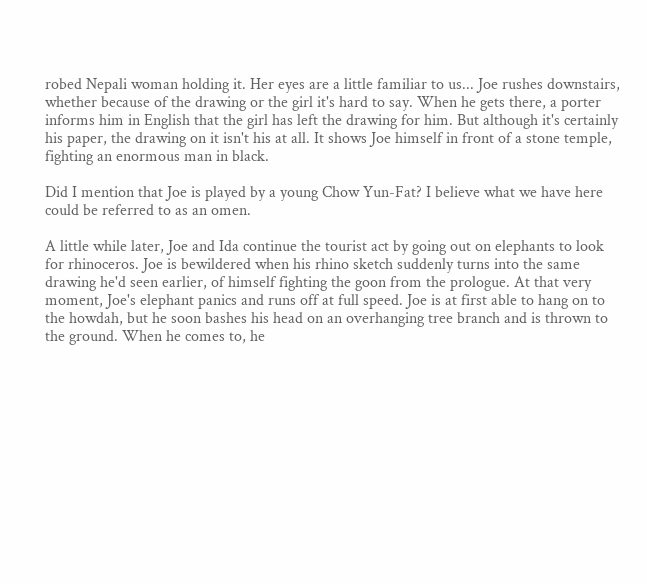robed Nepali woman holding it. Her eyes are a little familiar to us... Joe rushes downstairs, whether because of the drawing or the girl it's hard to say. When he gets there, a porter informs him in English that the girl has left the drawing for him. But although it's certainly his paper, the drawing on it isn't his at all. It shows Joe himself in front of a stone temple, fighting an enormous man in black.

Did I mention that Joe is played by a young Chow Yun-Fat? I believe what we have here could be referred to as an omen.

A little while later, Joe and Ida continue the tourist act by going out on elephants to look for rhinoceros. Joe is bewildered when his rhino sketch suddenly turns into the same drawing he'd seen earlier, of himself fighting the goon from the prologue. At that very moment, Joe's elephant panics and runs off at full speed. Joe is at first able to hang on to the howdah, but he soon bashes his head on an overhanging tree branch and is thrown to the ground. When he comes to, he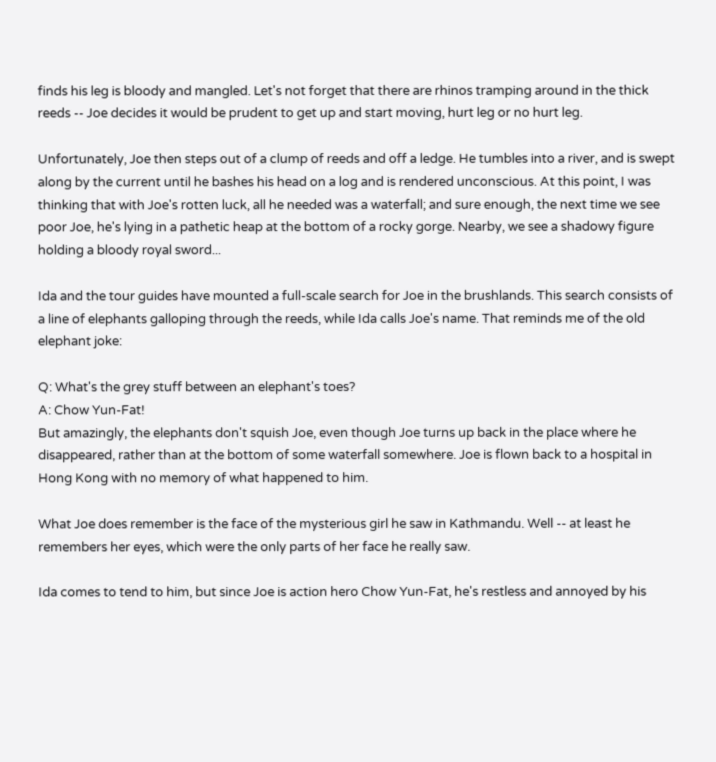finds his leg is bloody and mangled. Let's not forget that there are rhinos tramping around in the thick reeds -- Joe decides it would be prudent to get up and start moving, hurt leg or no hurt leg.

Unfortunately, Joe then steps out of a clump of reeds and off a ledge. He tumbles into a river, and is swept along by the current until he bashes his head on a log and is rendered unconscious. At this point, I was thinking that with Joe's rotten luck, all he needed was a waterfall; and sure enough, the next time we see poor Joe, he's lying in a pathetic heap at the bottom of a rocky gorge. Nearby, we see a shadowy figure holding a bloody royal sword...

Ida and the tour guides have mounted a full-scale search for Joe in the brushlands. This search consists of a line of elephants galloping through the reeds, while Ida calls Joe's name. That reminds me of the old elephant joke:

Q: What's the grey stuff between an elephant's toes?
A: Chow Yun-Fat!
But amazingly, the elephants don't squish Joe, even though Joe turns up back in the place where he disappeared, rather than at the bottom of some waterfall somewhere. Joe is flown back to a hospital in Hong Kong with no memory of what happened to him.

What Joe does remember is the face of the mysterious girl he saw in Kathmandu. Well -- at least he remembers her eyes, which were the only parts of her face he really saw.

Ida comes to tend to him, but since Joe is action hero Chow Yun-Fat, he's restless and annoyed by his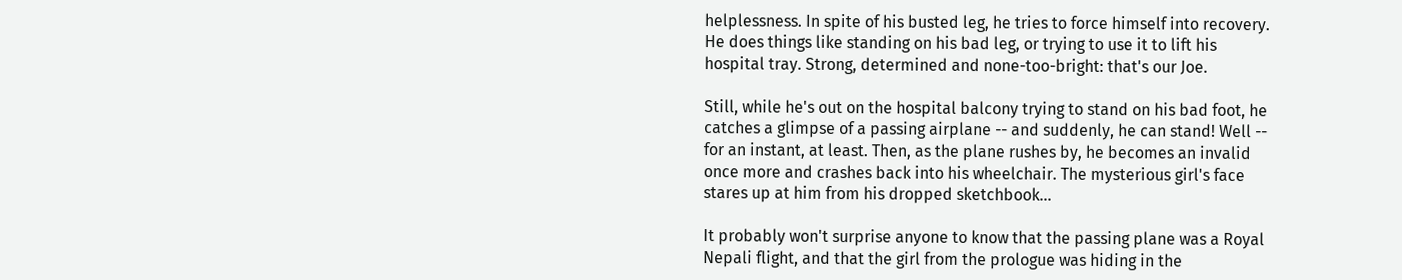helplessness. In spite of his busted leg, he tries to force himself into recovery. He does things like standing on his bad leg, or trying to use it to lift his hospital tray. Strong, determined and none-too-bright: that's our Joe.

Still, while he's out on the hospital balcony trying to stand on his bad foot, he catches a glimpse of a passing airplane -- and suddenly, he can stand! Well -- for an instant, at least. Then, as the plane rushes by, he becomes an invalid once more and crashes back into his wheelchair. The mysterious girl's face stares up at him from his dropped sketchbook...

It probably won't surprise anyone to know that the passing plane was a Royal Nepali flight, and that the girl from the prologue was hiding in the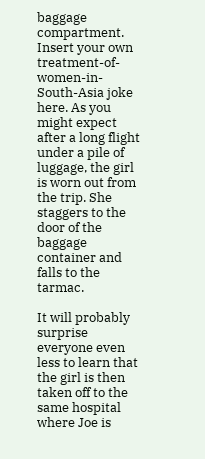baggage compartment. Insert your own treatment-of-women-in-South-Asia joke here. As you might expect after a long flight under a pile of luggage, the girl is worn out from the trip. She staggers to the door of the baggage container and falls to the tarmac.

It will probably surprise everyone even less to learn that the girl is then taken off to the same hospital where Joe is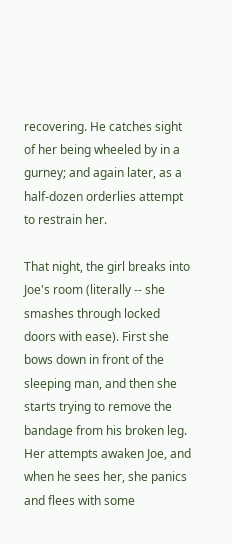recovering. He catches sight of her being wheeled by in a gurney; and again later, as a half-dozen orderlies attempt to restrain her.

That night, the girl breaks into Joe's room (literally -- she smashes through locked doors with ease). First she bows down in front of the sleeping man, and then she starts trying to remove the bandage from his broken leg. Her attempts awaken Joe, and when he sees her, she panics and flees with some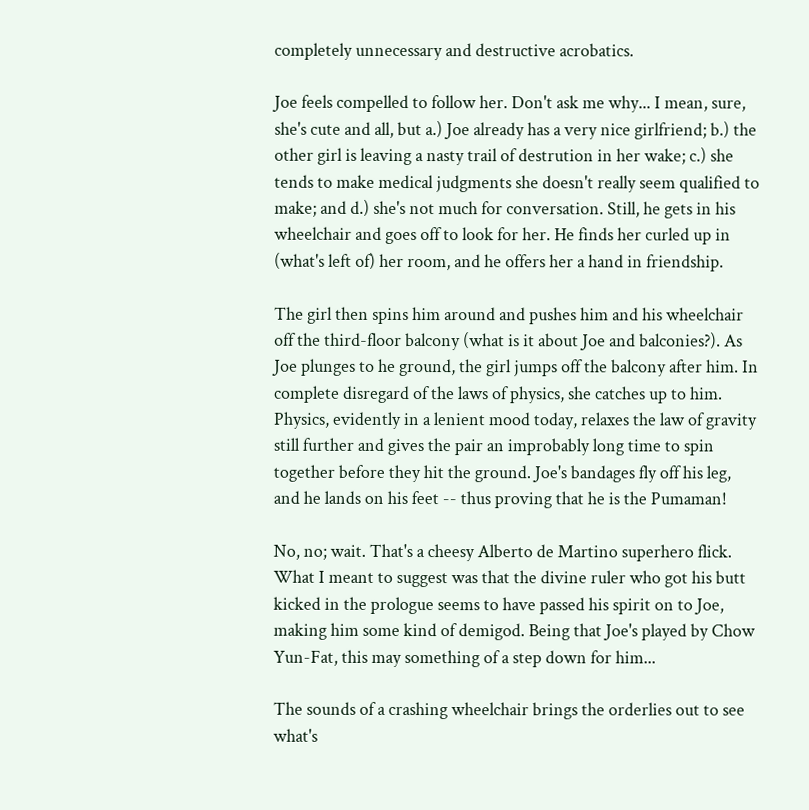completely unnecessary and destructive acrobatics.

Joe feels compelled to follow her. Don't ask me why... I mean, sure, she's cute and all, but a.) Joe already has a very nice girlfriend; b.) the other girl is leaving a nasty trail of destrution in her wake; c.) she tends to make medical judgments she doesn't really seem qualified to make; and d.) she's not much for conversation. Still, he gets in his wheelchair and goes off to look for her. He finds her curled up in (what's left of) her room, and he offers her a hand in friendship.

The girl then spins him around and pushes him and his wheelchair off the third-floor balcony (what is it about Joe and balconies?). As Joe plunges to he ground, the girl jumps off the balcony after him. In complete disregard of the laws of physics, she catches up to him. Physics, evidently in a lenient mood today, relaxes the law of gravity still further and gives the pair an improbably long time to spin together before they hit the ground. Joe's bandages fly off his leg, and he lands on his feet -- thus proving that he is the Pumaman!

No, no; wait. That's a cheesy Alberto de Martino superhero flick. What I meant to suggest was that the divine ruler who got his butt kicked in the prologue seems to have passed his spirit on to Joe, making him some kind of demigod. Being that Joe's played by Chow Yun-Fat, this may something of a step down for him...

The sounds of a crashing wheelchair brings the orderlies out to see what's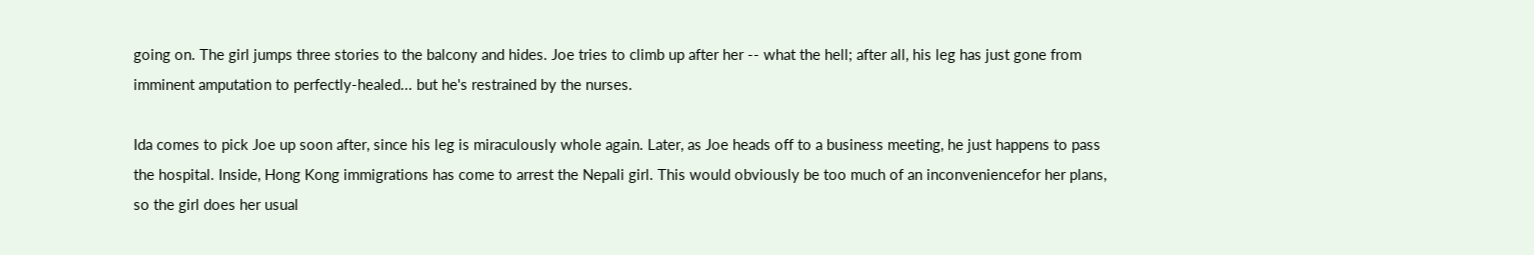going on. The girl jumps three stories to the balcony and hides. Joe tries to climb up after her -- what the hell; after all, his leg has just gone from imminent amputation to perfectly-healed... but he's restrained by the nurses.

Ida comes to pick Joe up soon after, since his leg is miraculously whole again. Later, as Joe heads off to a business meeting, he just happens to pass the hospital. Inside, Hong Kong immigrations has come to arrest the Nepali girl. This would obviously be too much of an inconveniencefor her plans, so the girl does her usual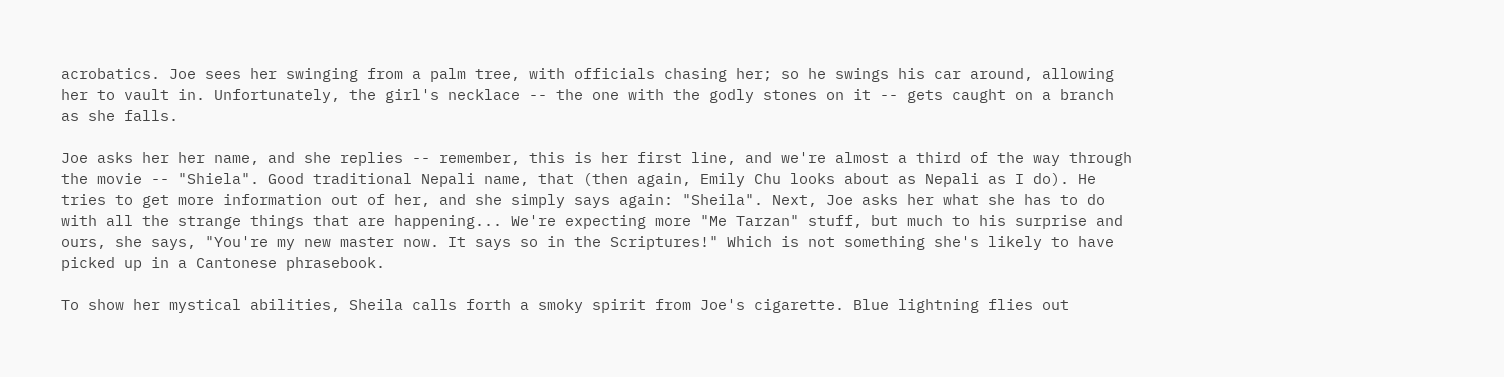acrobatics. Joe sees her swinging from a palm tree, with officials chasing her; so he swings his car around, allowing her to vault in. Unfortunately, the girl's necklace -- the one with the godly stones on it -- gets caught on a branch as she falls.

Joe asks her her name, and she replies -- remember, this is her first line, and we're almost a third of the way through the movie -- "Shiela". Good traditional Nepali name, that (then again, Emily Chu looks about as Nepali as I do). He tries to get more information out of her, and she simply says again: "Sheila". Next, Joe asks her what she has to do with all the strange things that are happening... We're expecting more "Me Tarzan" stuff, but much to his surprise and ours, she says, "You're my new master now. It says so in the Scriptures!" Which is not something she's likely to have picked up in a Cantonese phrasebook.

To show her mystical abilities, Sheila calls forth a smoky spirit from Joe's cigarette. Blue lightning flies out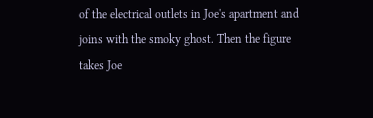of the electrical outlets in Joe's apartment and joins with the smoky ghost. Then the figure takes Joe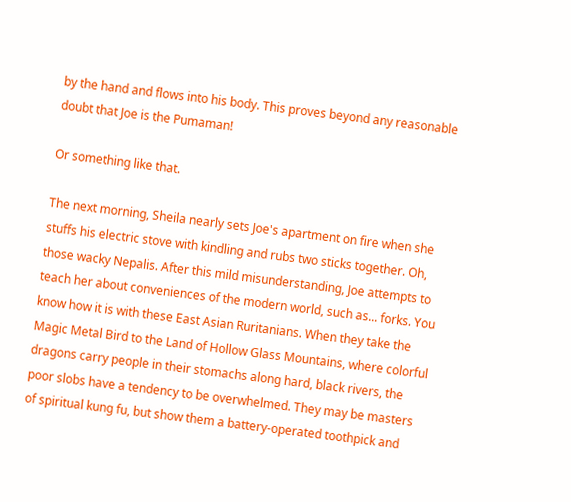by the hand and flows into his body. This proves beyond any reasonable doubt that Joe is the Pumaman!

Or something like that.

The next morning, Sheila nearly sets Joe's apartment on fire when she stuffs his electric stove with kindling and rubs two sticks together. Oh, those wacky Nepalis. After this mild misunderstanding, Joe attempts to teach her about conveniences of the modern world, such as... forks. You know how it is with these East Asian Ruritanians. When they take the Magic Metal Bird to the Land of Hollow Glass Mountains, where colorful dragons carry people in their stomachs along hard, black rivers, the poor slobs have a tendency to be overwhelmed. They may be masters of spiritual kung fu, but show them a battery-operated toothpick and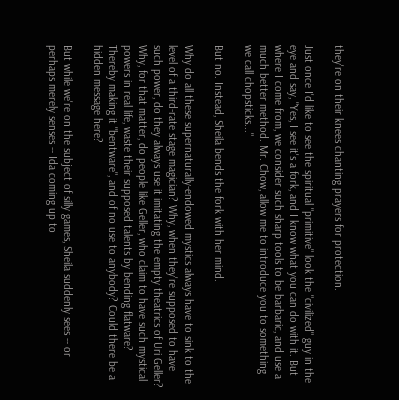they're on their knees chanting prayers for protection.

Just once I'd like to see the spiritual "primitive" look the "civilized" guy in the eye and say, "Yes, I see it's a fork, and I know what you can do with it. But where I come from, we consider such sharp tools to be barbaric, and use a much better method. Mr. Chow, allow me to introduce you to something we call chopsticks..."

But no. Instead, Sheila bends the fork with her mind.

Why do all these supernaturally-endowed mystics always have to sink to the level of a third-rate stage magician? Why, when they're supposed to have such power, do they always use it imitating the empty theatrics of Uri Geller? Why, for that matter, do people like Geller, who claim to have such mystical powers in real life, waste their supposed talents by bending flatware? Thereby making it "bentware", and of no use to anybody? Could there be a hidden message here?

But while we're on the subject of silly games, Sheila suddenly sees -- or perhaps merely senses -- Ida coming up to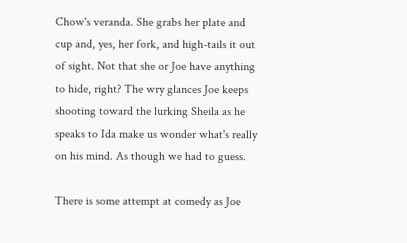Chow's veranda. She grabs her plate and cup and, yes, her fork, and high-tails it out of sight. Not that she or Joe have anything to hide, right? The wry glances Joe keeps shooting toward the lurking Sheila as he speaks to Ida make us wonder what's really on his mind. As though we had to guess.

There is some attempt at comedy as Joe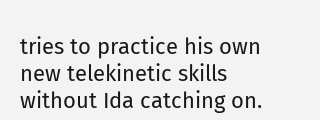tries to practice his own new telekinetic skills without Ida catching on.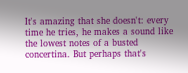It's amazing that she doesn't: every time he tries, he makes a sound like the lowest notes of a busted concertina. But perhaps that's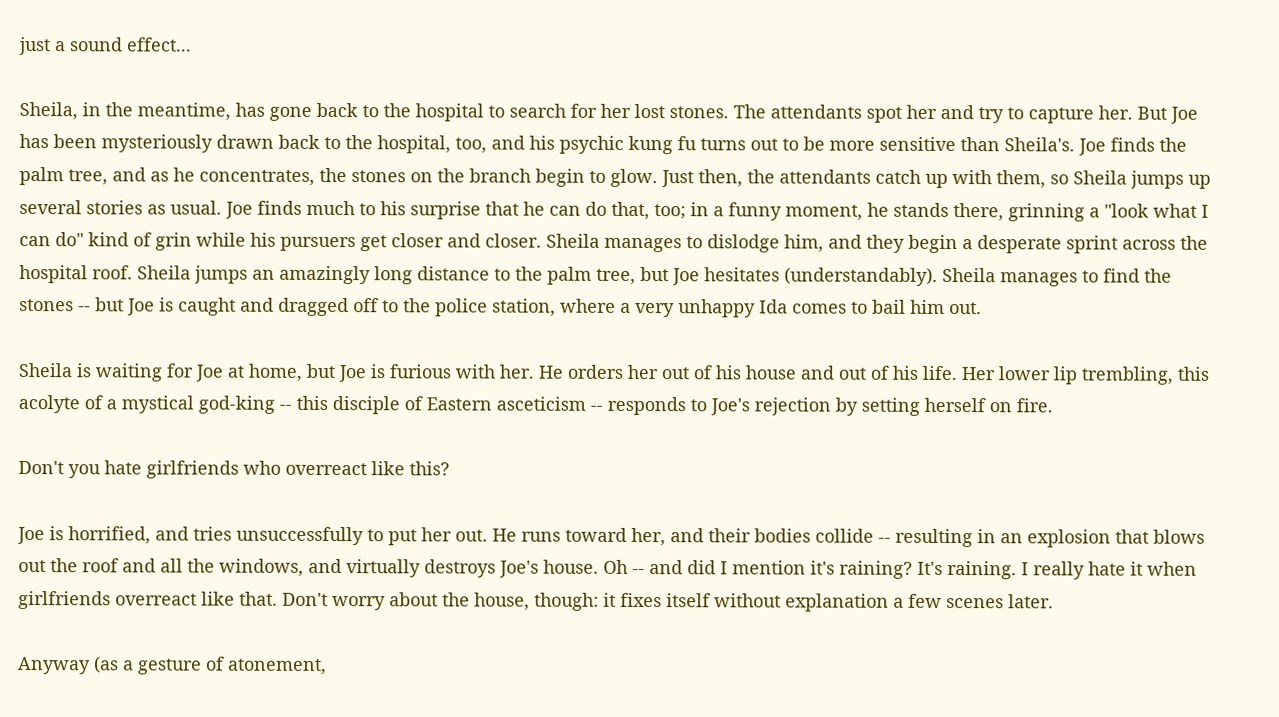just a sound effect...

Sheila, in the meantime, has gone back to the hospital to search for her lost stones. The attendants spot her and try to capture her. But Joe has been mysteriously drawn back to the hospital, too, and his psychic kung fu turns out to be more sensitive than Sheila's. Joe finds the palm tree, and as he concentrates, the stones on the branch begin to glow. Just then, the attendants catch up with them, so Sheila jumps up several stories as usual. Joe finds much to his surprise that he can do that, too; in a funny moment, he stands there, grinning a "look what I can do" kind of grin while his pursuers get closer and closer. Sheila manages to dislodge him, and they begin a desperate sprint across the hospital roof. Sheila jumps an amazingly long distance to the palm tree, but Joe hesitates (understandably). Sheila manages to find the stones -- but Joe is caught and dragged off to the police station, where a very unhappy Ida comes to bail him out.

Sheila is waiting for Joe at home, but Joe is furious with her. He orders her out of his house and out of his life. Her lower lip trembling, this acolyte of a mystical god-king -- this disciple of Eastern asceticism -- responds to Joe's rejection by setting herself on fire.

Don't you hate girlfriends who overreact like this?

Joe is horrified, and tries unsuccessfully to put her out. He runs toward her, and their bodies collide -- resulting in an explosion that blows out the roof and all the windows, and virtually destroys Joe's house. Oh -- and did I mention it's raining? It's raining. I really hate it when girlfriends overreact like that. Don't worry about the house, though: it fixes itself without explanation a few scenes later.

Anyway (as a gesture of atonement,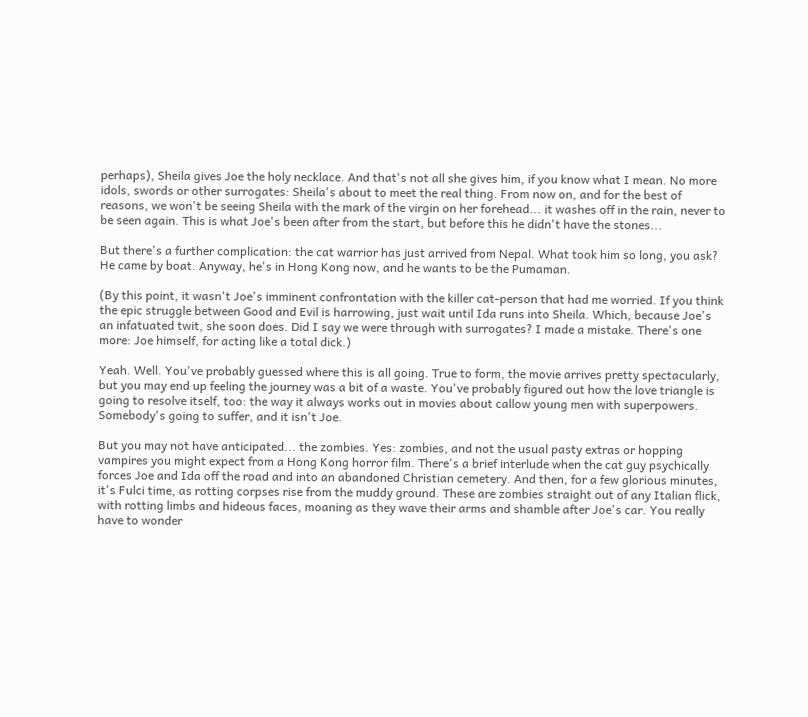perhaps), Sheila gives Joe the holy necklace. And that's not all she gives him, if you know what I mean. No more idols, swords or other surrogates: Sheila's about to meet the real thing. From now on, and for the best of reasons, we won't be seeing Sheila with the mark of the virgin on her forehead... it washes off in the rain, never to be seen again. This is what Joe's been after from the start, but before this he didn't have the stones...

But there's a further complication: the cat warrior has just arrived from Nepal. What took him so long, you ask? He came by boat. Anyway, he's in Hong Kong now, and he wants to be the Pumaman.

(By this point, it wasn't Joe's imminent confrontation with the killer cat-person that had me worried. If you think the epic struggle between Good and Evil is harrowing, just wait until Ida runs into Sheila. Which, because Joe's an infatuated twit, she soon does. Did I say we were through with surrogates? I made a mistake. There's one more: Joe himself, for acting like a total dick.)

Yeah. Well. You've probably guessed where this is all going. True to form, the movie arrives pretty spectacularly, but you may end up feeling the journey was a bit of a waste. You've probably figured out how the love triangle is going to resolve itself, too: the way it always works out in movies about callow young men with superpowers. Somebody's going to suffer, and it isn't Joe.

But you may not have anticipated... the zombies. Yes: zombies, and not the usual pasty extras or hopping vampires you might expect from a Hong Kong horror film. There's a brief interlude when the cat guy psychically forces Joe and Ida off the road and into an abandoned Christian cemetery. And then, for a few glorious minutes, it's Fulci time, as rotting corpses rise from the muddy ground. These are zombies straight out of any Italian flick, with rotting limbs and hideous faces, moaning as they wave their arms and shamble after Joe's car. You really have to wonder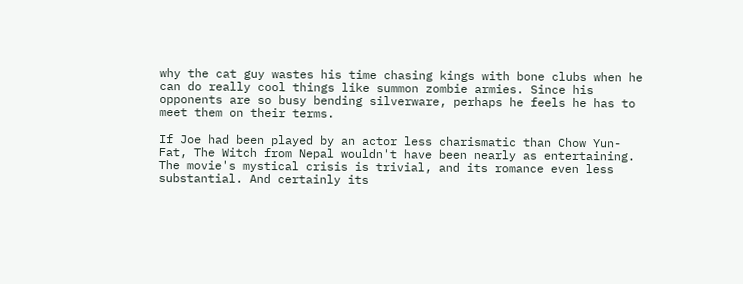why the cat guy wastes his time chasing kings with bone clubs when he can do really cool things like summon zombie armies. Since his opponents are so busy bending silverware, perhaps he feels he has to meet them on their terms.

If Joe had been played by an actor less charismatic than Chow Yun-Fat, The Witch from Nepal wouldn't have been nearly as entertaining. The movie's mystical crisis is trivial, and its romance even less substantial. And certainly its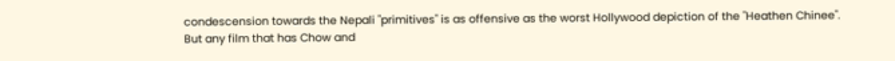condescension towards the Nepali "primitives" is as offensive as the worst Hollywood depiction of the "Heathen Chinee". But any film that has Chow and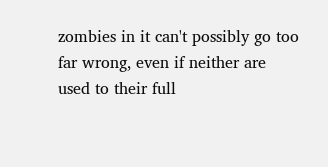zombies in it can't possibly go too far wrong, even if neither are used to their full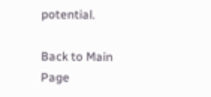potential.

Back to Main Page